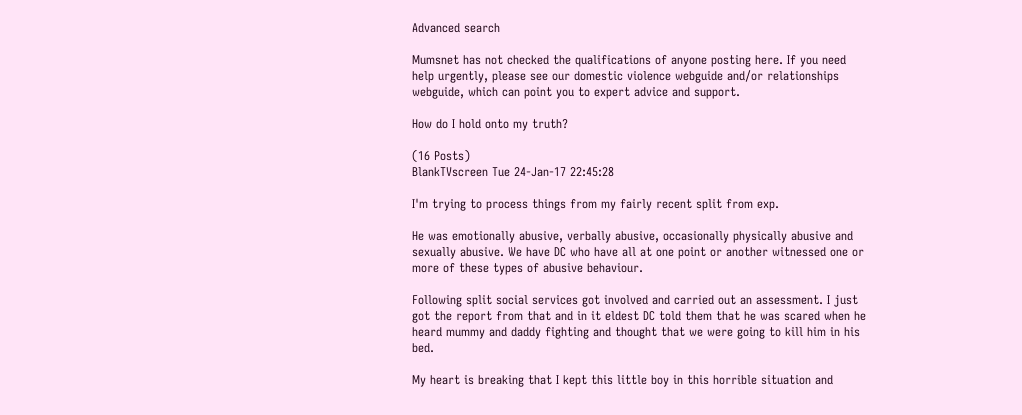Advanced search

Mumsnet has not checked the qualifications of anyone posting here. If you need help urgently, please see our domestic violence webguide and/or relationships webguide, which can point you to expert advice and support.

How do I hold onto my truth?

(16 Posts)
BlankTVscreen Tue 24-Jan-17 22:45:28

I'm trying to process things from my fairly recent split from exp.

He was emotionally abusive, verbally abusive, occasionally physically abusive and sexually abusive. We have DC who have all at one point or another witnessed one or more of these types of abusive behaviour.

Following split social services got involved and carried out an assessment. I just got the report from that and in it eldest DC told them that he was scared when he heard mummy and daddy fighting and thought that we were going to kill him in his bed.

My heart is breaking that I kept this little boy in this horrible situation and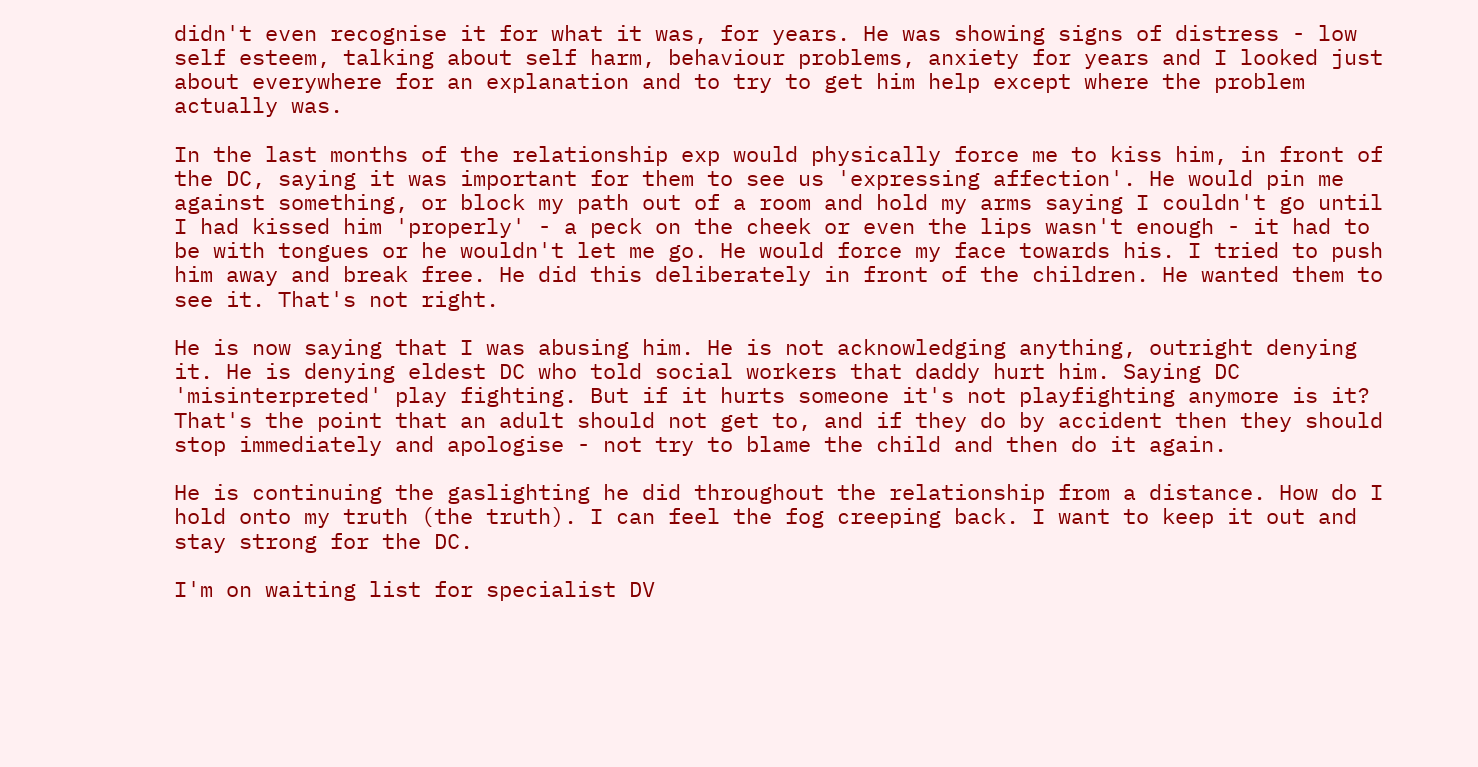didn't even recognise it for what it was, for years. He was showing signs of distress - low self esteem, talking about self harm, behaviour problems, anxiety for years and I looked just about everywhere for an explanation and to try to get him help except where the problem actually was.

In the last months of the relationship exp would physically force me to kiss him, in front of the DC, saying it was important for them to see us 'expressing affection'. He would pin me against something, or block my path out of a room and hold my arms saying I couldn't go until I had kissed him 'properly' - a peck on the cheek or even the lips wasn't enough - it had to be with tongues or he wouldn't let me go. He would force my face towards his. I tried to push him away and break free. He did this deliberately in front of the children. He wanted them to see it. That's not right.

He is now saying that I was abusing him. He is not acknowledging anything, outright denying it. He is denying eldest DC who told social workers that daddy hurt him. Saying DC 'misinterpreted' play fighting. But if it hurts someone it's not playfighting anymore is it? That's the point that an adult should not get to, and if they do by accident then they should stop immediately and apologise - not try to blame the child and then do it again.

He is continuing the gaslighting he did throughout the relationship from a distance. How do I hold onto my truth (the truth). I can feel the fog creeping back. I want to keep it out and stay strong for the DC.

I'm on waiting list for specialist DV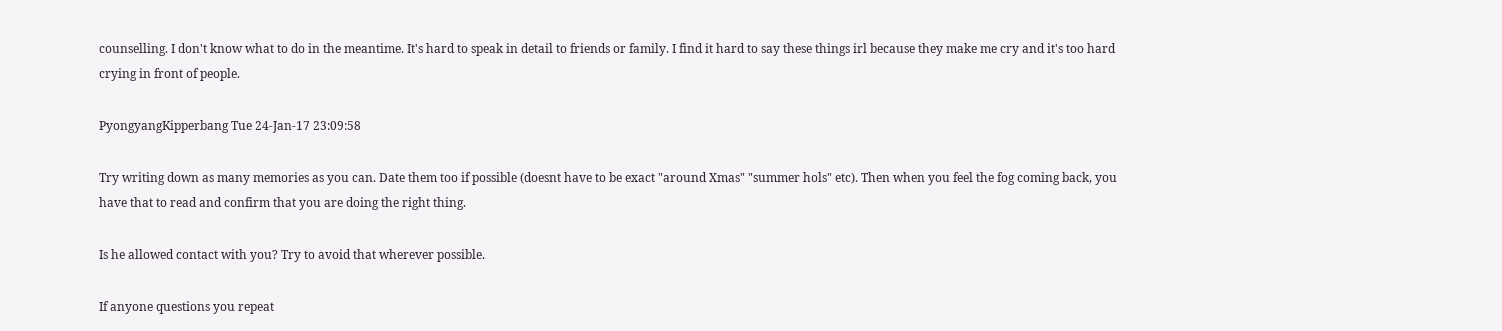counselling. I don't know what to do in the meantime. It's hard to speak in detail to friends or family. I find it hard to say these things irl because they make me cry and it's too hard crying in front of people.

PyongyangKipperbang Tue 24-Jan-17 23:09:58

Try writing down as many memories as you can. Date them too if possible (doesnt have to be exact "around Xmas" "summer hols" etc). Then when you feel the fog coming back, you have that to read and confirm that you are doing the right thing.

Is he allowed contact with you? Try to avoid that wherever possible.

If anyone questions you repeat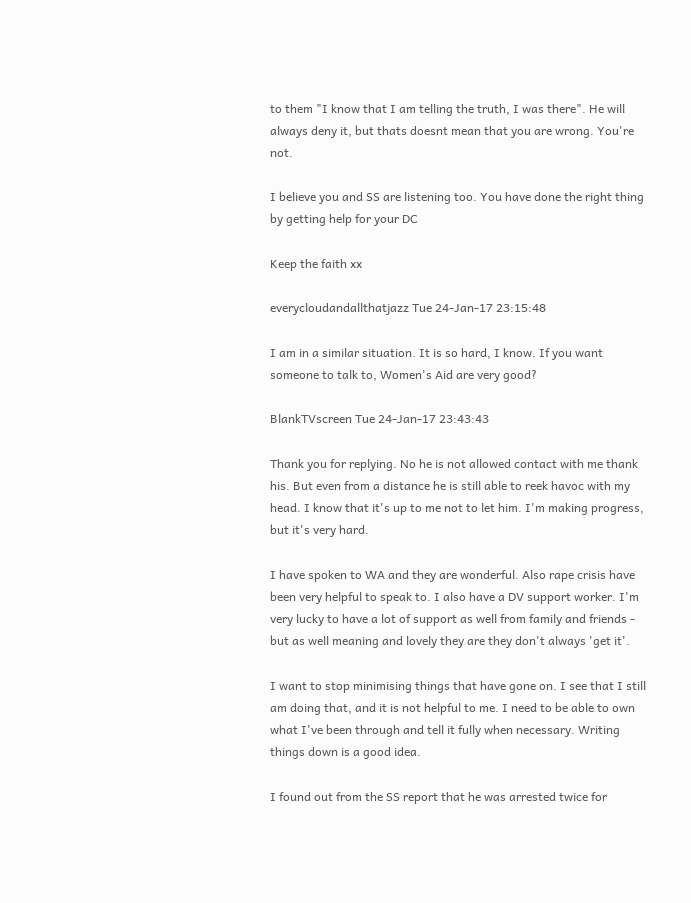to them "I know that I am telling the truth, I was there". He will always deny it, but thats doesnt mean that you are wrong. You're not.

I believe you and SS are listening too. You have done the right thing by getting help for your DC

Keep the faith xx

everycloudandallthatjazz Tue 24-Jan-17 23:15:48

I am in a similar situation. It is so hard, I know. If you want someone to talk to, Women's Aid are very good?

BlankTVscreen Tue 24-Jan-17 23:43:43

Thank you for replying. No he is not allowed contact with me thank his. But even from a distance he is still able to reek havoc with my head. I know that it's up to me not to let him. I'm making progress, but it's very hard.

I have spoken to WA and they are wonderful. Also rape crisis have been very helpful to speak to. I also have a DV support worker. I'm very lucky to have a lot of support as well from family and friends - but as well meaning and lovely they are they don't always 'get it'.

I want to stop minimising things that have gone on. I see that I still am doing that, and it is not helpful to me. I need to be able to own what I've been through and tell it fully when necessary. Writing things down is a good idea.

I found out from the SS report that he was arrested twice for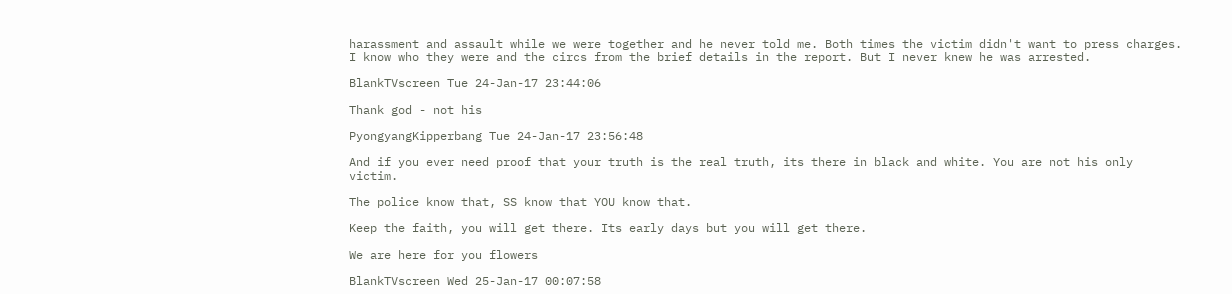harassment and assault while we were together and he never told me. Both times the victim didn't want to press charges. I know who they were and the circs from the brief details in the report. But I never knew he was arrested.

BlankTVscreen Tue 24-Jan-17 23:44:06

Thank god - not his

PyongyangKipperbang Tue 24-Jan-17 23:56:48

And if you ever need proof that your truth is the real truth, its there in black and white. You are not his only victim.

The police know that, SS know that YOU know that.

Keep the faith, you will get there. Its early days but you will get there.

We are here for you flowers

BlankTVscreen Wed 25-Jan-17 00:07:58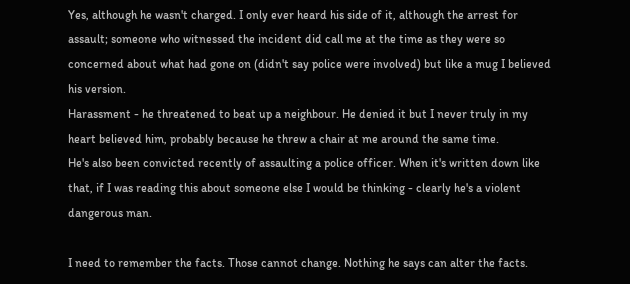Yes, although he wasn't charged. I only ever heard his side of it, although the arrest for assault; someone who witnessed the incident did call me at the time as they were so concerned about what had gone on (didn't say police were involved) but like a mug I believed his version.
Harassment - he threatened to beat up a neighbour. He denied it but I never truly in my heart believed him, probably because he threw a chair at me around the same time.
He's also been convicted recently of assaulting a police officer. When it's written down like that, if I was reading this about someone else I would be thinking - clearly he's a violent dangerous man.

I need to remember the facts. Those cannot change. Nothing he says can alter the facts.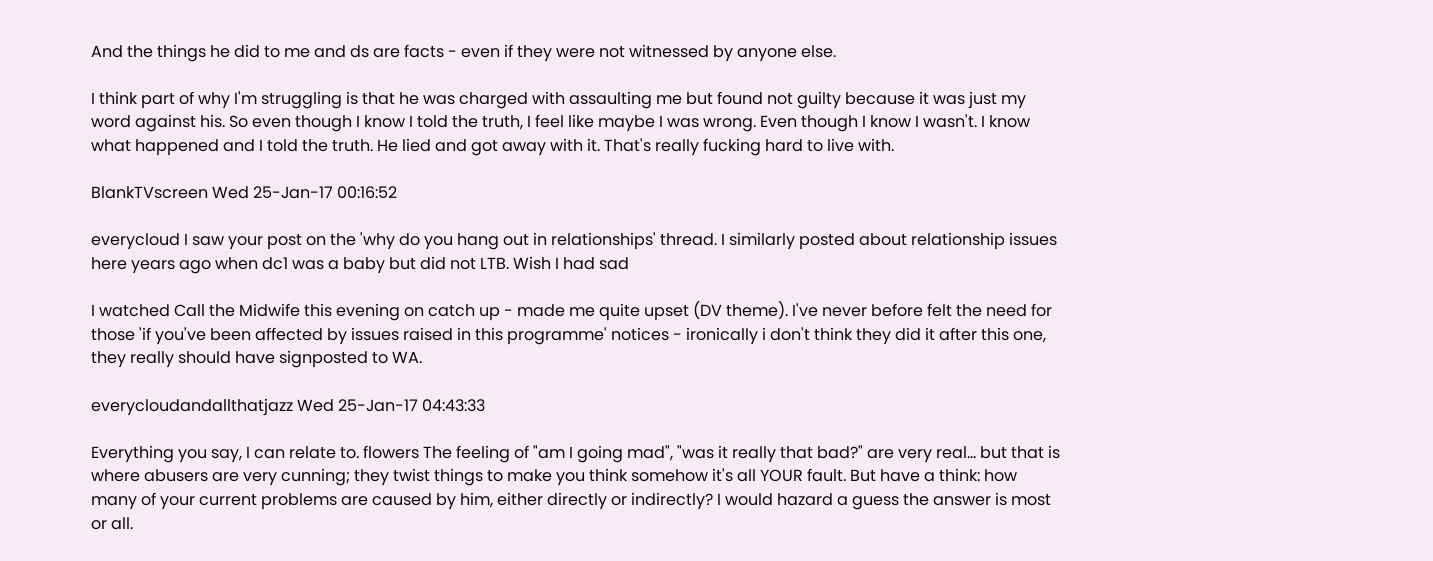And the things he did to me and ds are facts - even if they were not witnessed by anyone else.

I think part of why I'm struggling is that he was charged with assaulting me but found not guilty because it was just my word against his. So even though I know I told the truth, I feel like maybe I was wrong. Even though I know I wasn't. I know what happened and I told the truth. He lied and got away with it. That's really fucking hard to live with.

BlankTVscreen Wed 25-Jan-17 00:16:52

everycloud I saw your post on the 'why do you hang out in relationships' thread. I similarly posted about relationship issues here years ago when dc1 was a baby but did not LTB. Wish I had sad

I watched Call the Midwife this evening on catch up - made me quite upset (DV theme). I've never before felt the need for those 'if you've been affected by issues raised in this programme' notices - ironically i don't think they did it after this one, they really should have signposted to WA.

everycloudandallthatjazz Wed 25-Jan-17 04:43:33

Everything you say, I can relate to. flowers The feeling of "am I going mad", "was it really that bad?" are very real... but that is where abusers are very cunning; they twist things to make you think somehow it's all YOUR fault. But have a think: how many of your current problems are caused by him, either directly or indirectly? I would hazard a guess the answer is most or all.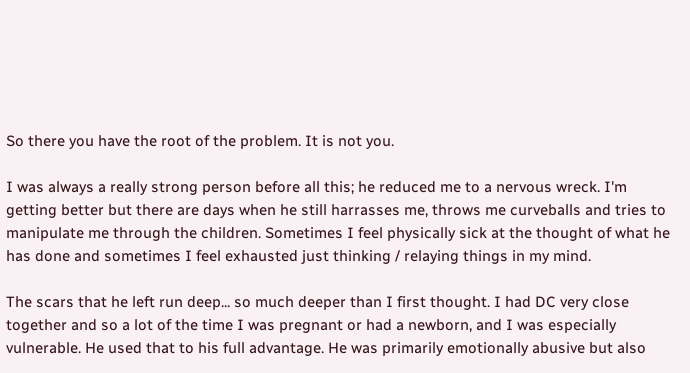So there you have the root of the problem. It is not you.

I was always a really strong person before all this; he reduced me to a nervous wreck. I'm getting better but there are days when he still harrasses me, throws me curveballs and tries to manipulate me through the children. Sometimes I feel physically sick at the thought of what he has done and sometimes I feel exhausted just thinking / relaying things in my mind.

The scars that he left run deep... so much deeper than I first thought. I had DC very close together and so a lot of the time I was pregnant or had a newborn, and I was especially vulnerable. He used that to his full advantage. He was primarily emotionally abusive but also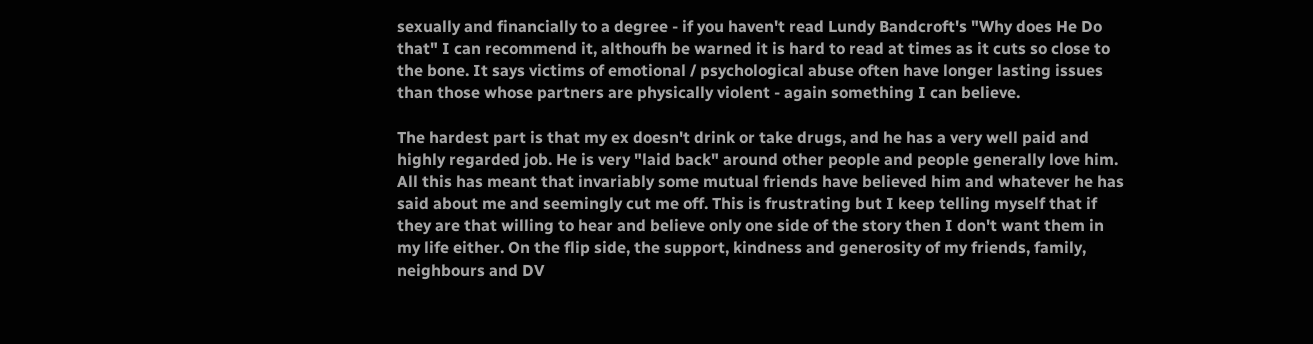sexually and financially to a degree - if you haven't read Lundy Bandcroft's "Why does He Do that" I can recommend it, althoufh be warned it is hard to read at times as it cuts so close to the bone. It says victims of emotional / psychological abuse often have longer lasting issues than those whose partners are physically violent - again something I can believe.

The hardest part is that my ex doesn't drink or take drugs, and he has a very well paid and highly regarded job. He is very "laid back" around other people and people generally love him. All this has meant that invariably some mutual friends have believed him and whatever he has said about me and seemingly cut me off. This is frustrating but I keep telling myself that if they are that willing to hear and believe only one side of the story then I don't want them in my life either. On the flip side, the support, kindness and generosity of my friends, family, neighbours and DV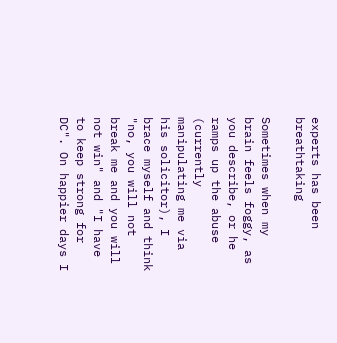experts has been breathtaking

Sometimes when my brain feels foggy, as you describe, or he ramps up the abuse (currently manipulating me via his solicitor), I brace myself and think "no, you will not break me and you will not win" and "I have to keep strong for DC". On happier days I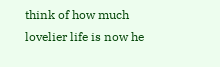think of how much lovelier life is now he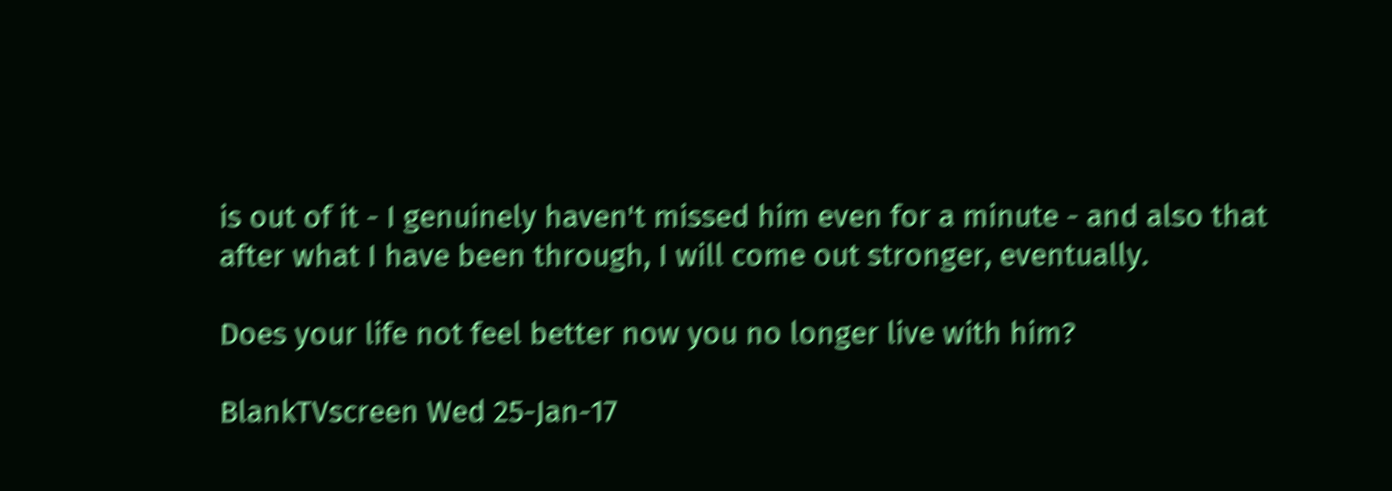is out of it - I genuinely haven't missed him even for a minute - and also that after what I have been through, I will come out stronger, eventually.

Does your life not feel better now you no longer live with him?

BlankTVscreen Wed 25-Jan-17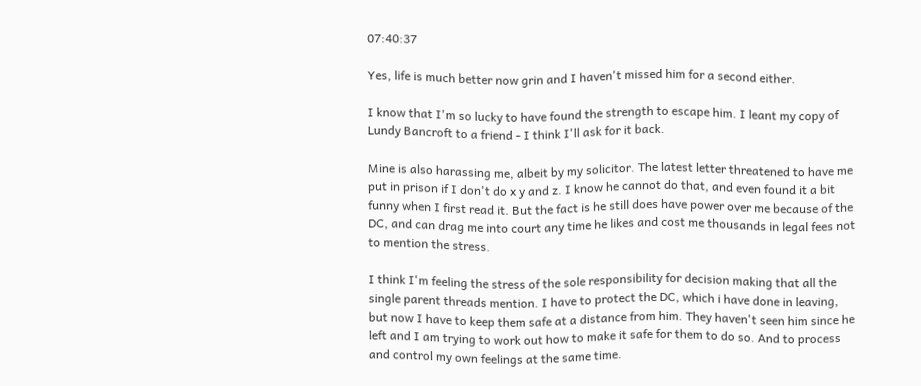07:40:37

Yes, life is much better now grin and I haven't missed him for a second either.

I know that I'm so lucky to have found the strength to escape him. I leant my copy of Lundy Bancroft to a friend - I think I'll ask for it back.

Mine is also harassing me, albeit by my solicitor. The latest letter threatened to have me put in prison if I don't do x y and z. I know he cannot do that, and even found it a bit funny when I first read it. But the fact is he still does have power over me because of the DC, and can drag me into court any time he likes and cost me thousands in legal fees not to mention the stress.

I think I'm feeling the stress of the sole responsibility for decision making that all the single parent threads mention. I have to protect the DC, which i have done in leaving, but now I have to keep them safe at a distance from him. They haven't seen him since he left and I am trying to work out how to make it safe for them to do so. And to process and control my own feelings at the same time.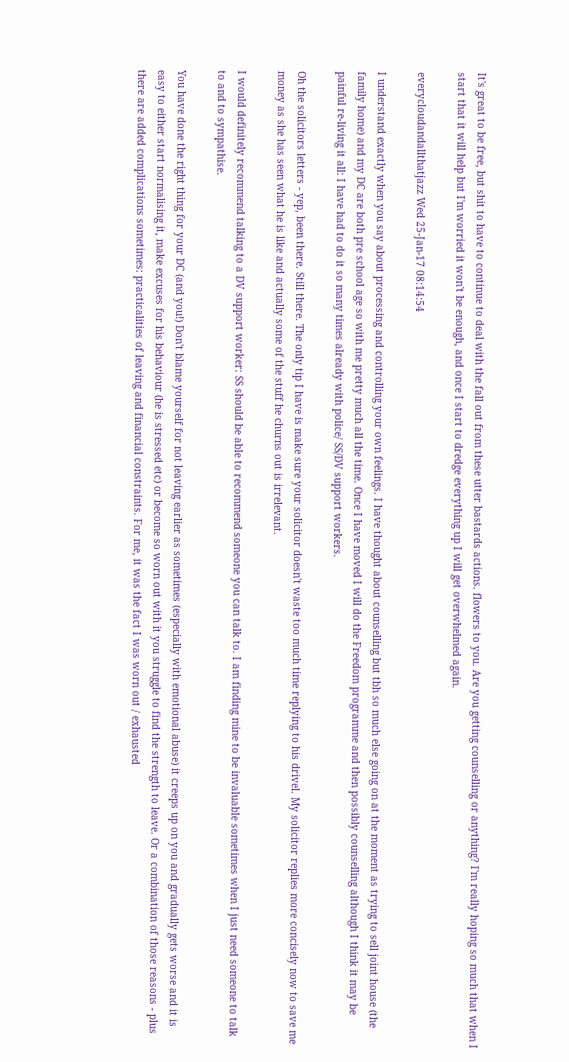It's great to be free, but shit to have to continue to deal with the fall out from these utter bastards actions. flowers to you. Are you getting counselling or anything? I'm really hoping so much that when I start that it will help but I'm worried it won't be enough, and once I start to dredge everything up I will get overwhelmed again.

everycloudandallthatjazz Wed 25-Jan-17 08:14:54

I understand exactly when you say about processing and controlling your own feelings. I have thought about counselling but tbh so much else going on at the moment as trying to sell joint house (the family home) and my DC are both pre school age so with me pretty much all the time. Once I have moved I will do the Freedom programme and then possibly counselling although I think it may be painful re-living it all: I have had to do it so many times already with police/ SS/DV support workers.

Oh the solicitors letters - yep, been there. Still there. The only tip I have is make sure your solicitor doesn't waste too much time replying to his drivel. My solicitor replies more concisely now to save me money as she has seen what he is like and actually some of the stuff he churns out is irrelevant.

I would definitely recommend talking to a DV support worker: SS should be able to recommend someone you can talk to. I am finding mine to be invaluable sometimes when I just need someone to talk to and to sympathise.

You have done the right thing for your DC (and you!) Don't blame yourself for not leaving earlier as sometimes (especially with emotional abuse) it creeps up on you and gradually gets worse and it is easy to either start normalising it, make excuses for his behaviour (he is stressed etc) or become so worn out with it you struggle to find the strength to leave. Or a combination of those reasons - plus there are added complications sometimes: practicalities of leaving and financial constraints. For me, it was the fact I was worn out / exhausted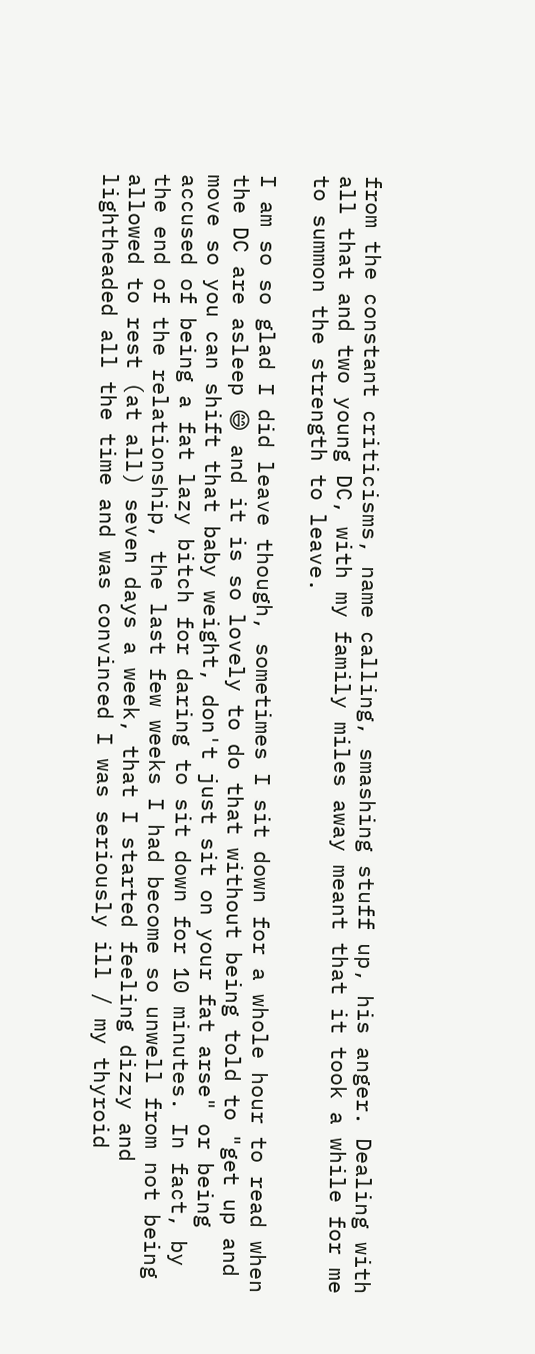from the constant criticisms, name calling, smashing stuff up, his anger. Dealing with all that and two young DC, with my family miles away meant that it took a while for me to summon the strength to leave.

I am so so glad I did leave though, sometimes I sit down for a whole hour to read when the DC are asleep 😄 and it is so lovely to do that without being told to "get up and move so you can shift that baby weight, don't just sit on your fat arse" or being accused of being a fat lazy bitch for daring to sit down for 10 minutes. In fact, by the end of the relationship, the last few weeks I had become so unwell from not being allowed to rest (at all) seven days a week, that I started feeling dizzy and lightheaded all the time and was convinced I was seriously ill / my thyroid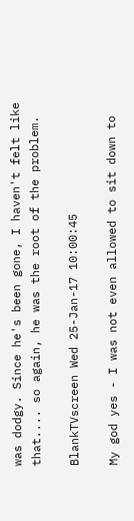was dodgy. Since he's been gone, I haven't felt like that.... so again, he was the root of the problem.

BlankTVscreen Wed 25-Jan-17 10:00:45

My god yes - I was not even allowed to sit down to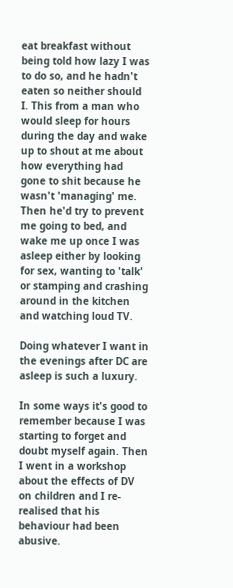eat breakfast without being told how lazy I was to do so, and he hadn't eaten so neither should I. This from a man who would sleep for hours during the day and wake up to shout at me about how everything had gone to shit because he wasn't 'managing' me. Then he'd try to prevent me going to bed, and wake me up once I was asleep either by looking for sex, wanting to 'talk' or stamping and crashing around in the kitchen and watching loud TV.

Doing whatever I want in the evenings after DC are asleep is such a luxury.

In some ways it's good to remember because I was starting to forget and doubt myself again. Then I went in a workshop about the effects of DV on children and I re-realised that his behaviour had been abusive.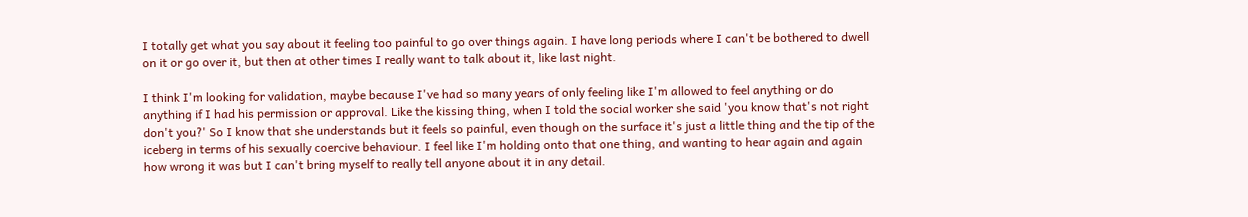I totally get what you say about it feeling too painful to go over things again. I have long periods where I can't be bothered to dwell on it or go over it, but then at other times I really want to talk about it, like last night.

I think I'm looking for validation, maybe because I've had so many years of only feeling like I'm allowed to feel anything or do anything if I had his permission or approval. Like the kissing thing, when I told the social worker she said 'you know that's not right don't you?' So I know that she understands but it feels so painful, even though on the surface it's just a little thing and the tip of the iceberg in terms of his sexually coercive behaviour. I feel like I'm holding onto that one thing, and wanting to hear again and again how wrong it was but I can't bring myself to really tell anyone about it in any detail.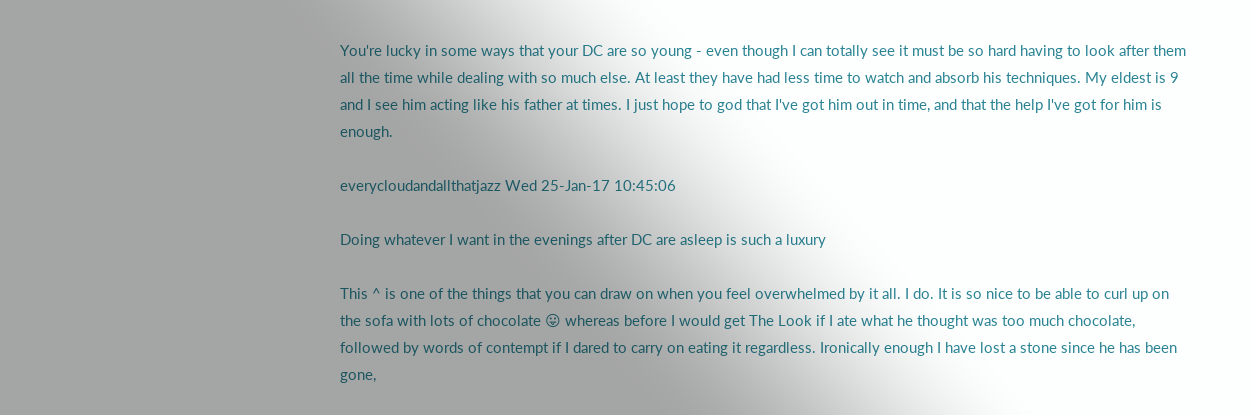You're lucky in some ways that your DC are so young - even though I can totally see it must be so hard having to look after them all the time while dealing with so much else. At least they have had less time to watch and absorb his techniques. My eldest is 9 and I see him acting like his father at times. I just hope to god that I've got him out in time, and that the help I've got for him is enough.

everycloudandallthatjazz Wed 25-Jan-17 10:45:06

Doing whatever I want in the evenings after DC are asleep is such a luxury

This ^ is one of the things that you can draw on when you feel overwhelmed by it all. I do. It is so nice to be able to curl up on the sofa with lots of chocolate 😛 whereas before I would get The Look if I ate what he thought was too much chocolate, followed by words of contempt if I dared to carry on eating it regardless. Ironically enough I have lost a stone since he has been gone,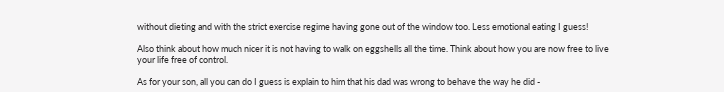without dieting and with the strict exercise regime having gone out of the window too. Less emotional eating I guess!

Also think about how much nicer it is not having to walk on eggshells all the time. Think about how you are now free to live your life free of control.

As for your son, all you can do I guess is explain to him that his dad was wrong to behave the way he did -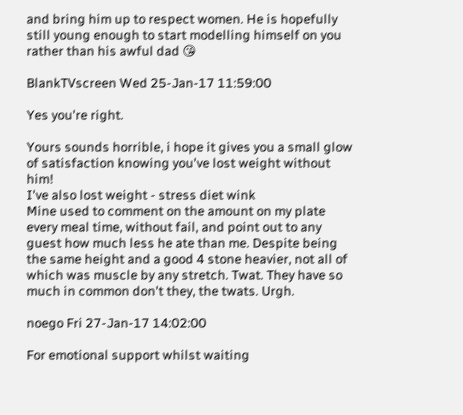and bring him up to respect women. He is hopefully still young enough to start modelling himself on you rather than his awful dad 😘

BlankTVscreen Wed 25-Jan-17 11:59:00

Yes you're right.

Yours sounds horrible, i hope it gives you a small glow of satisfaction knowing you've lost weight without him!
I've also lost weight - stress diet wink
Mine used to comment on the amount on my plate every meal time, without fail, and point out to any guest how much less he ate than me. Despite being the same height and a good 4 stone heavier, not all of which was muscle by any stretch. Twat. They have so much in common don't they, the twats. Urgh.

noego Fri 27-Jan-17 14:02:00

For emotional support whilst waiting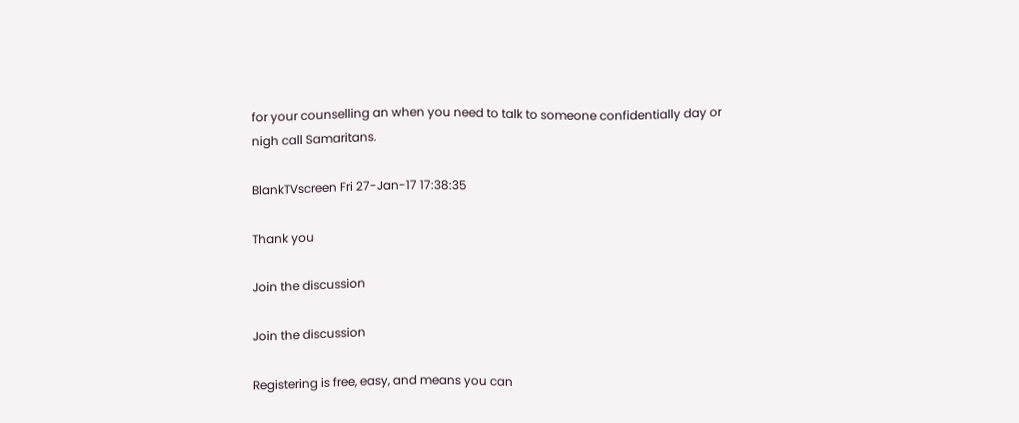for your counselling an when you need to talk to someone confidentially day or nigh call Samaritans.

BlankTVscreen Fri 27-Jan-17 17:38:35

Thank you

Join the discussion

Join the discussion

Registering is free, easy, and means you can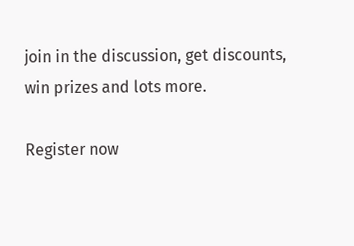join in the discussion, get discounts, win prizes and lots more.

Register now